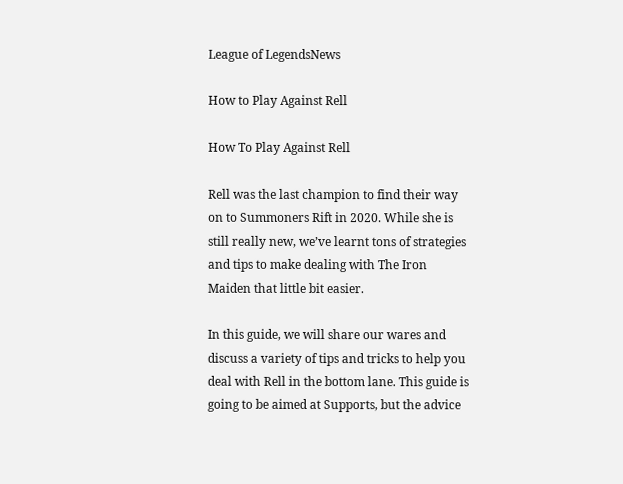League of LegendsNews

How to Play Against Rell

How To Play Against Rell

Rell was the last champion to find their way on to Summoners Rift in 2020. While she is still really new, we’ve learnt tons of strategies and tips to make dealing with The Iron Maiden that little bit easier.

In this guide, we will share our wares and discuss a variety of tips and tricks to help you deal with Rell in the bottom lane. This guide is going to be aimed at Supports, but the advice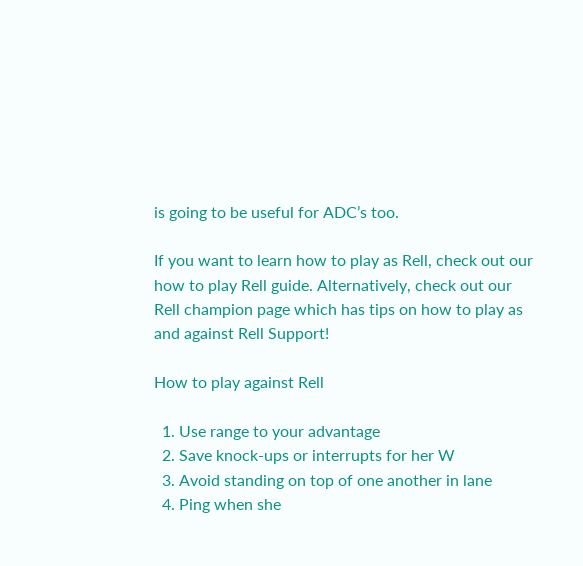is going to be useful for ADC’s too.

If you want to learn how to play as Rell, check out our how to play Rell guide. Alternatively, check out our Rell champion page which has tips on how to play as and against Rell Support!

How to play against Rell

  1. Use range to your advantage
  2. Save knock-ups or interrupts for her W
  3. Avoid standing on top of one another in lane
  4. Ping when she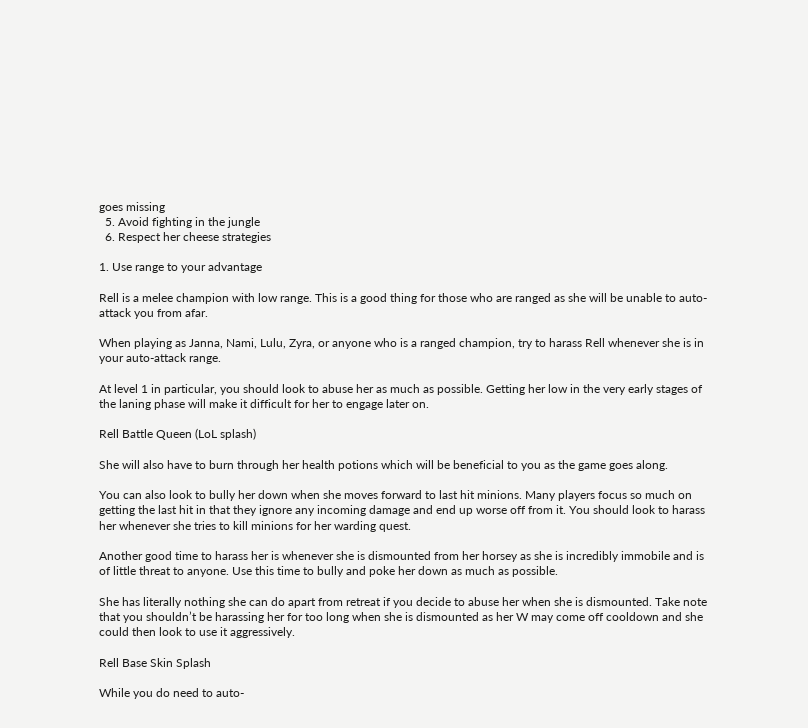goes missing
  5. Avoid fighting in the jungle
  6. Respect her cheese strategies

1. Use range to your advantage

Rell is a melee champion with low range. This is a good thing for those who are ranged as she will be unable to auto-attack you from afar.

When playing as Janna, Nami, Lulu, Zyra, or anyone who is a ranged champion, try to harass Rell whenever she is in your auto-attack range.

At level 1 in particular, you should look to abuse her as much as possible. Getting her low in the very early stages of the laning phase will make it difficult for her to engage later on.

Rell Battle Queen (LoL splash)

She will also have to burn through her health potions which will be beneficial to you as the game goes along.

You can also look to bully her down when she moves forward to last hit minions. Many players focus so much on getting the last hit in that they ignore any incoming damage and end up worse off from it. You should look to harass her whenever she tries to kill minions for her warding quest.

Another good time to harass her is whenever she is dismounted from her horsey as she is incredibly immobile and is of little threat to anyone. Use this time to bully and poke her down as much as possible.

She has literally nothing she can do apart from retreat if you decide to abuse her when she is dismounted. Take note that you shouldn’t be harassing her for too long when she is dismounted as her W may come off cooldown and she could then look to use it aggressively.

Rell Base Skin Splash

While you do need to auto-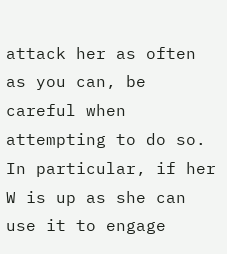attack her as often as you can, be careful when attempting to do so. In particular, if her W is up as she can use it to engage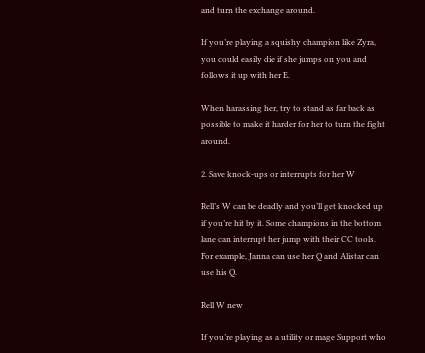and turn the exchange around.

If you’re playing a squishy champion like Zyra, you could easily die if she jumps on you and follows it up with her E.

When harassing her, try to stand as far back as possible to make it harder for her to turn the fight around.

2. Save knock-ups or interrupts for her W

Rell’s W can be deadly and you’ll get knocked up if you’re hit by it. Some champions in the bottom lane can interrupt her jump with their CC tools. For example, Janna can use her Q and Alistar can use his Q.

Rell W new

If you’re playing as a utility or mage Support who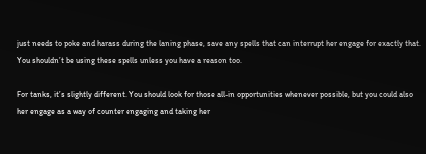just needs to poke and harass during the laning phase, save any spells that can interrupt her engage for exactly that. You shouldn’t be using these spells unless you have a reason too.

For tanks, it’s slightly different. You should look for those all-in opportunities whenever possible, but you could also her engage as a way of counter engaging and taking her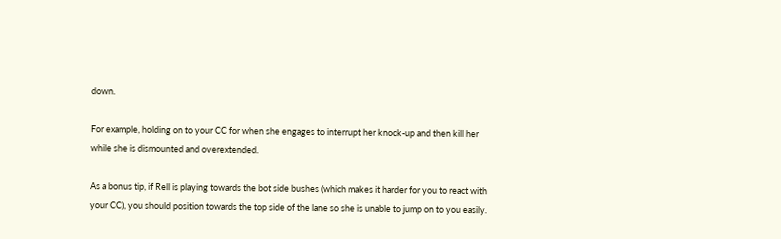down.

For example, holding on to your CC for when she engages to interrupt her knock-up and then kill her while she is dismounted and overextended.

As a bonus tip, if Rell is playing towards the bot side bushes (which makes it harder for you to react with your CC), you should position towards the top side of the lane so she is unable to jump on to you easily.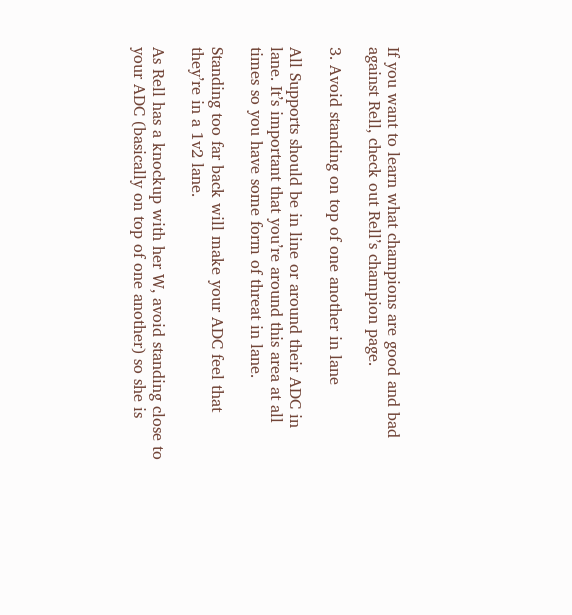If you want to learn what champions are good and bad against Rell, check out Rell’s champion page.

3. Avoid standing on top of one another in lane

All Supports should be in line or around their ADC in lane. It’s important that you’re around this area at all times so you have some form of threat in lane.

Standing too far back will make your ADC feel that they’re in a 1v2 lane.

As Rell has a knockup with her W, avoid standing close to your ADC (basically on top of one another) so she is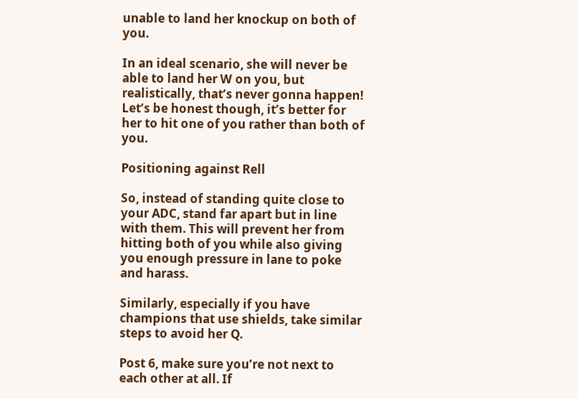unable to land her knockup on both of you.

In an ideal scenario, she will never be able to land her W on you, but realistically, that’s never gonna happen! Let’s be honest though, it’s better for her to hit one of you rather than both of you.

Positioning against Rell

So, instead of standing quite close to your ADC, stand far apart but in line with them. This will prevent her from hitting both of you while also giving you enough pressure in lane to poke and harass.

Similarly, especially if you have champions that use shields, take similar steps to avoid her Q.

Post 6, make sure you’re not next to each other at all. If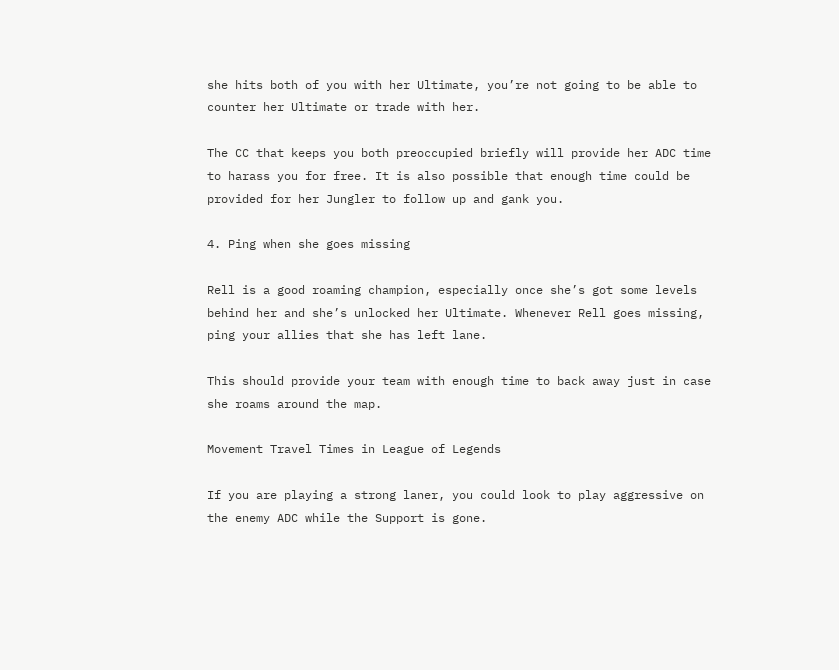she hits both of you with her Ultimate, you’re not going to be able to counter her Ultimate or trade with her.

The CC that keeps you both preoccupied briefly will provide her ADC time to harass you for free. It is also possible that enough time could be provided for her Jungler to follow up and gank you.

4. Ping when she goes missing

Rell is a good roaming champion, especially once she’s got some levels behind her and she’s unlocked her Ultimate. Whenever Rell goes missing, ping your allies that she has left lane.

This should provide your team with enough time to back away just in case she roams around the map.

Movement Travel Times in League of Legends

If you are playing a strong laner, you could look to play aggressive on the enemy ADC while the Support is gone.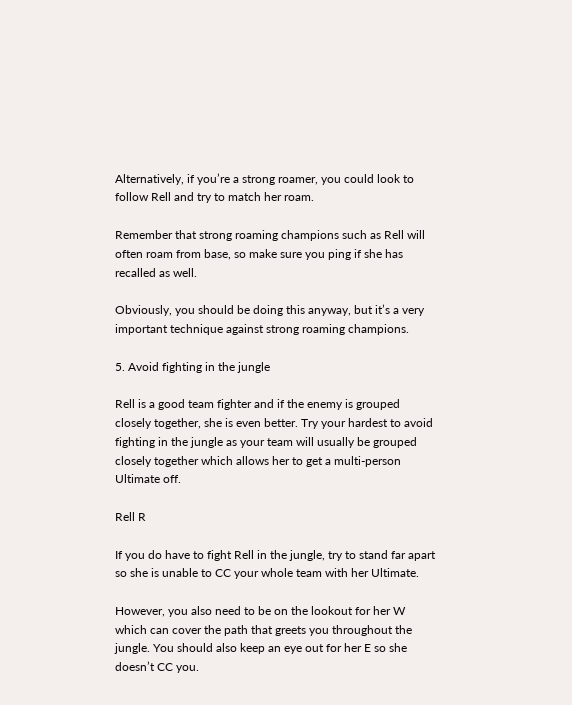Alternatively, if you’re a strong roamer, you could look to follow Rell and try to match her roam.

Remember that strong roaming champions such as Rell will often roam from base, so make sure you ping if she has recalled as well.

Obviously, you should be doing this anyway, but it’s a very important technique against strong roaming champions.

5. Avoid fighting in the jungle

Rell is a good team fighter and if the enemy is grouped closely together, she is even better. Try your hardest to avoid fighting in the jungle as your team will usually be grouped closely together which allows her to get a multi-person Ultimate off.

Rell R

If you do have to fight Rell in the jungle, try to stand far apart so she is unable to CC your whole team with her Ultimate.

However, you also need to be on the lookout for her W which can cover the path that greets you throughout the jungle. You should also keep an eye out for her E so she doesn’t CC you.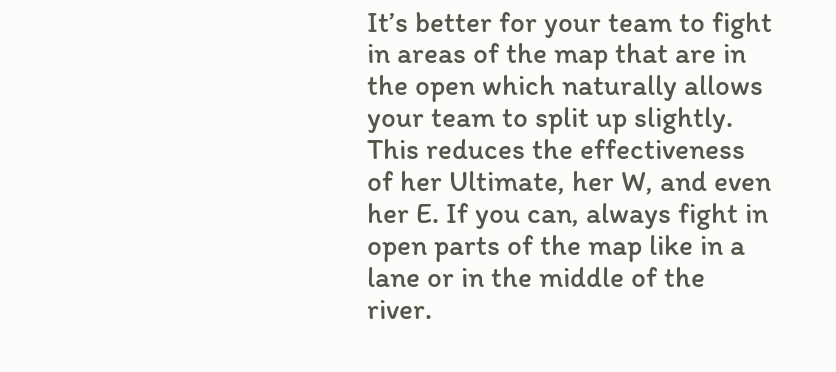It’s better for your team to fight in areas of the map that are in the open which naturally allows your team to split up slightly. This reduces the effectiveness of her Ultimate, her W, and even her E. If you can, always fight in open parts of the map like in a lane or in the middle of the river.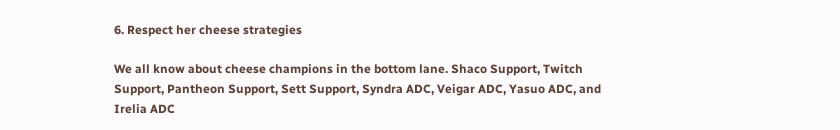6. Respect her cheese strategies

We all know about cheese champions in the bottom lane. Shaco Support, Twitch Support, Pantheon Support, Sett Support, Syndra ADC, Veigar ADC, Yasuo ADC, and Irelia ADC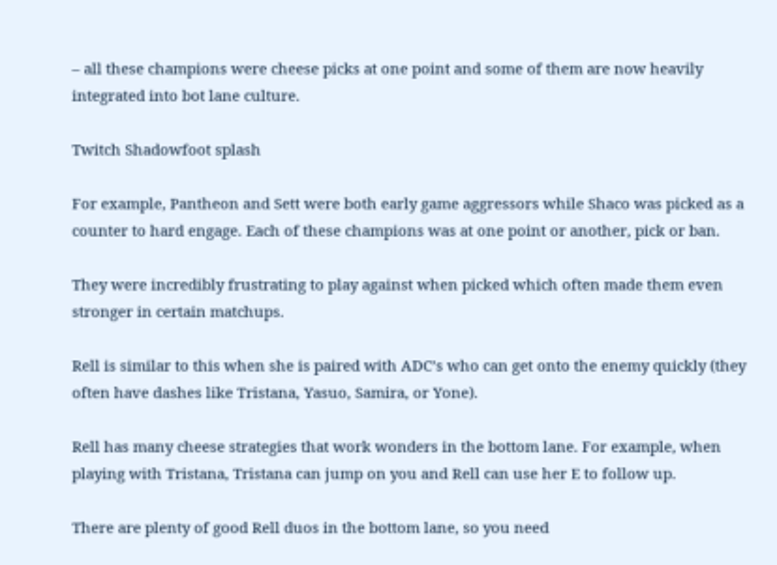– all these champions were cheese picks at one point and some of them are now heavily integrated into bot lane culture.

Twitch Shadowfoot splash

For example, Pantheon and Sett were both early game aggressors while Shaco was picked as a counter to hard engage. Each of these champions was at one point or another, pick or ban.

They were incredibly frustrating to play against when picked which often made them even stronger in certain matchups.

Rell is similar to this when she is paired with ADC’s who can get onto the enemy quickly (they often have dashes like Tristana, Yasuo, Samira, or Yone).

Rell has many cheese strategies that work wonders in the bottom lane. For example, when playing with Tristana, Tristana can jump on you and Rell can use her E to follow up.

There are plenty of good Rell duos in the bottom lane, so you need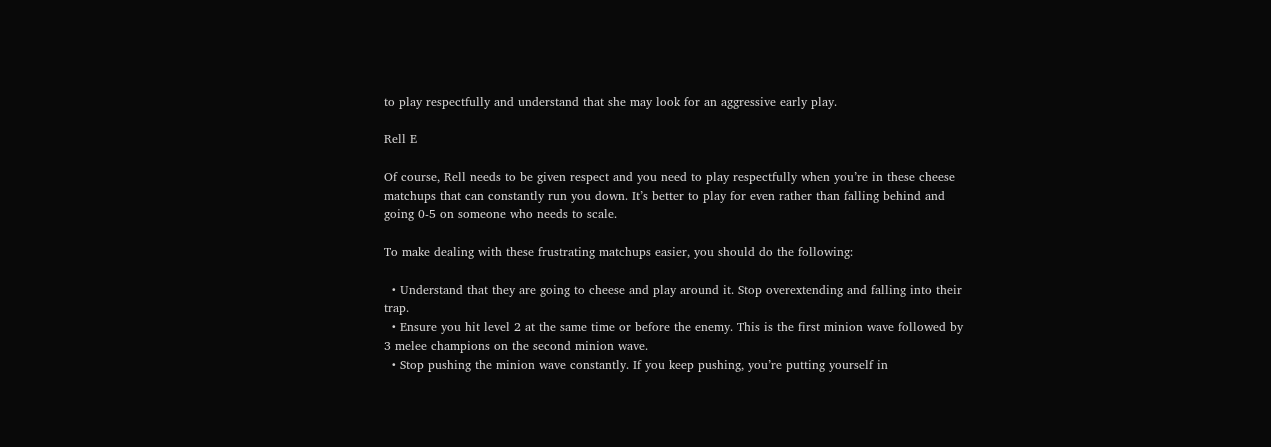to play respectfully and understand that she may look for an aggressive early play.

Rell E

Of course, Rell needs to be given respect and you need to play respectfully when you’re in these cheese matchups that can constantly run you down. It’s better to play for even rather than falling behind and going 0-5 on someone who needs to scale.

To make dealing with these frustrating matchups easier, you should do the following:

  • Understand that they are going to cheese and play around it. Stop overextending and falling into their trap.
  • Ensure you hit level 2 at the same time or before the enemy. This is the first minion wave followed by 3 melee champions on the second minion wave.
  • Stop pushing the minion wave constantly. If you keep pushing, you’re putting yourself in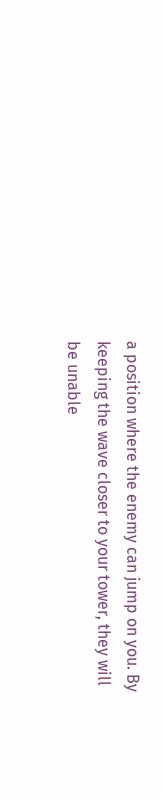a position where the enemy can jump on you. By keeping the wave closer to your tower, they will be unable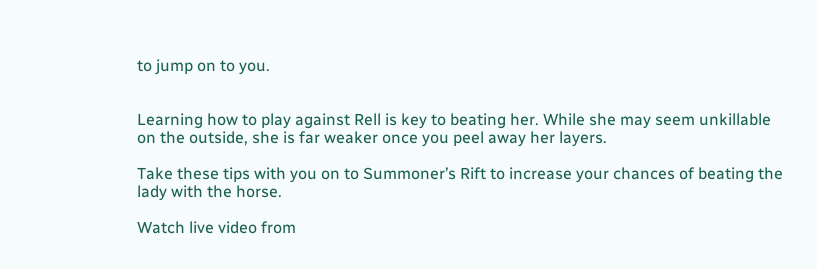to jump on to you.


Learning how to play against Rell is key to beating her. While she may seem unkillable on the outside, she is far weaker once you peel away her layers.

Take these tips with you on to Summoner’s Rift to increase your chances of beating the lady with the horse.

Watch live video from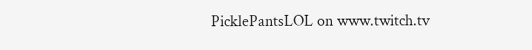PicklePantsLOL on www.twitch.tv